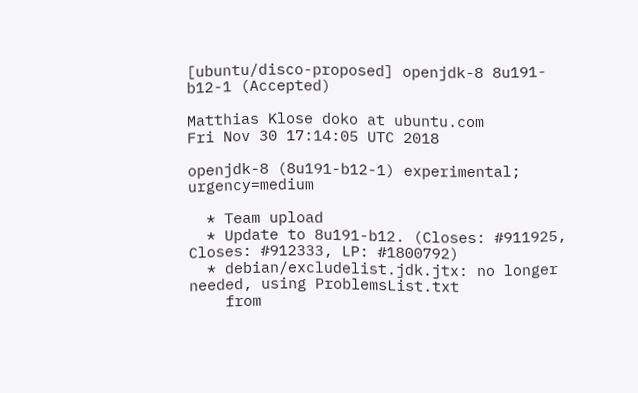[ubuntu/disco-proposed] openjdk-8 8u191-b12-1 (Accepted)

Matthias Klose doko at ubuntu.com
Fri Nov 30 17:14:05 UTC 2018

openjdk-8 (8u191-b12-1) experimental; urgency=medium

  * Team upload
  * Update to 8u191-b12. (Closes: #911925, Closes: #912333, LP: #1800792)
  * debian/excludelist.jdk.jtx: no longer needed, using ProblemsList.txt
    from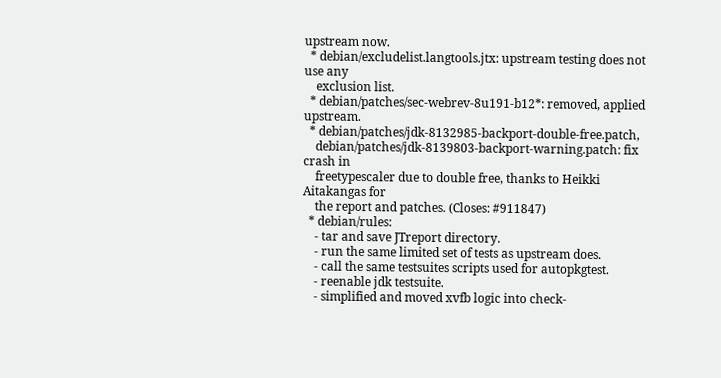upstream now.
  * debian/excludelist.langtools.jtx: upstream testing does not use any
    exclusion list.
  * debian/patches/sec-webrev-8u191-b12*: removed, applied upstream.
  * debian/patches/jdk-8132985-backport-double-free.patch,
    debian/patches/jdk-8139803-backport-warning.patch: fix crash in
    freetypescaler due to double free, thanks to Heikki Aitakangas for
    the report and patches. (Closes: #911847)
  * debian/rules:
    - tar and save JTreport directory.
    - run the same limited set of tests as upstream does.
    - call the same testsuites scripts used for autopkgtest.
    - reenable jdk testsuite.
    - simplified and moved xvfb logic into check-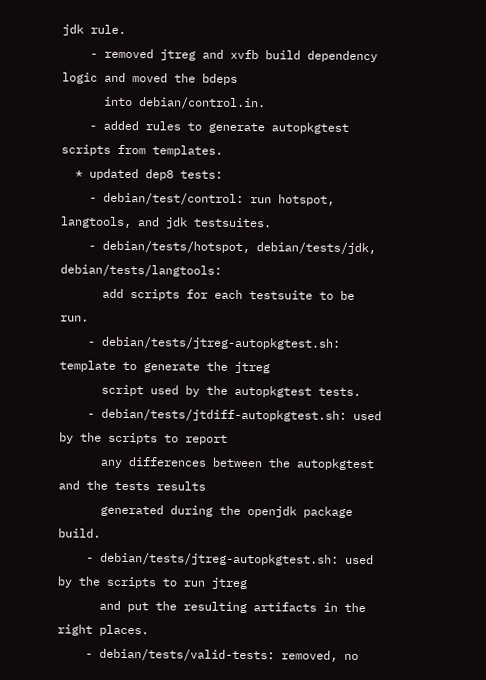jdk rule.
    - removed jtreg and xvfb build dependency logic and moved the bdeps
      into debian/control.in.
    - added rules to generate autopkgtest scripts from templates.
  * updated dep8 tests:
    - debian/test/control: run hotspot, langtools, and jdk testsuites.
    - debian/tests/hotspot, debian/tests/jdk, debian/tests/langtools:
      add scripts for each testsuite to be run.
    - debian/tests/jtreg-autopkgtest.sh: template to generate the jtreg
      script used by the autopkgtest tests.
    - debian/tests/jtdiff-autopkgtest.sh: used by the scripts to report
      any differences between the autopkgtest and the tests results
      generated during the openjdk package build.
    - debian/tests/jtreg-autopkgtest.sh: used by the scripts to run jtreg
      and put the resulting artifacts in the right places.
    - debian/tests/valid-tests: removed, no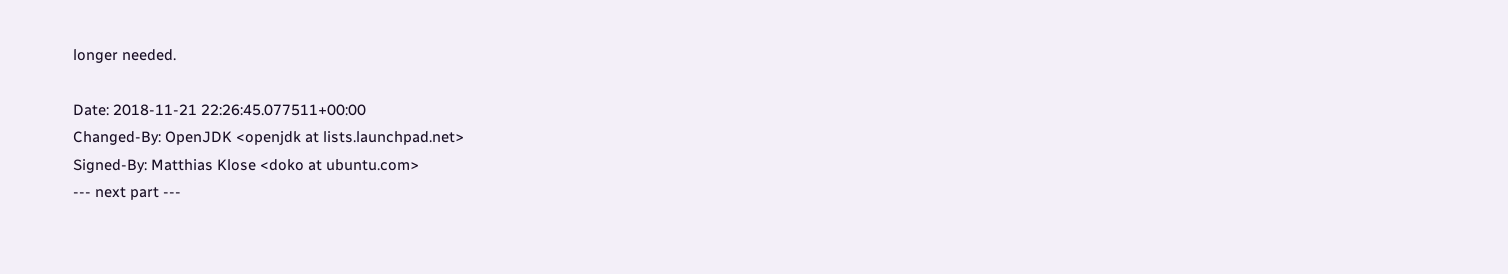longer needed.

Date: 2018-11-21 22:26:45.077511+00:00
Changed-By: OpenJDK <openjdk at lists.launchpad.net>
Signed-By: Matthias Klose <doko at ubuntu.com>
--- next part ---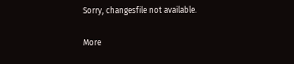Sorry, changesfile not available.

More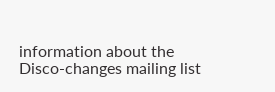information about the Disco-changes mailing list